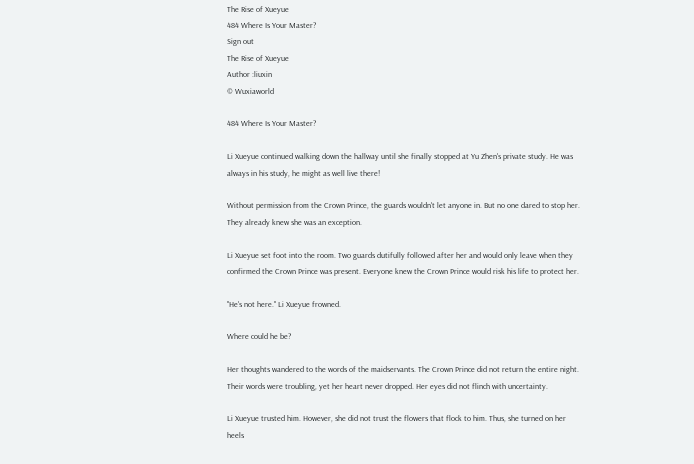The Rise of Xueyue
484 Where Is Your Master?
Sign out
The Rise of Xueyue
Author :liuxin
© Wuxiaworld

484 Where Is Your Master?

Li Xueyue continued walking down the hallway until she finally stopped at Yu Zhen's private study. He was always in his study, he might as well live there!

Without permission from the Crown Prince, the guards wouldn't let anyone in. But no one dared to stop her. They already knew she was an exception.

Li Xueyue set foot into the room. Two guards dutifully followed after her and would only leave when they confirmed the Crown Prince was present. Everyone knew the Crown Prince would risk his life to protect her.

"He's not here." Li Xueyue frowned.

Where could he be?

Her thoughts wandered to the words of the maidservants. The Crown Prince did not return the entire night. Their words were troubling, yet her heart never dropped. Her eyes did not flinch with uncertainty.

Li Xueyue trusted him. However, she did not trust the flowers that flock to him. Thus, she turned on her heels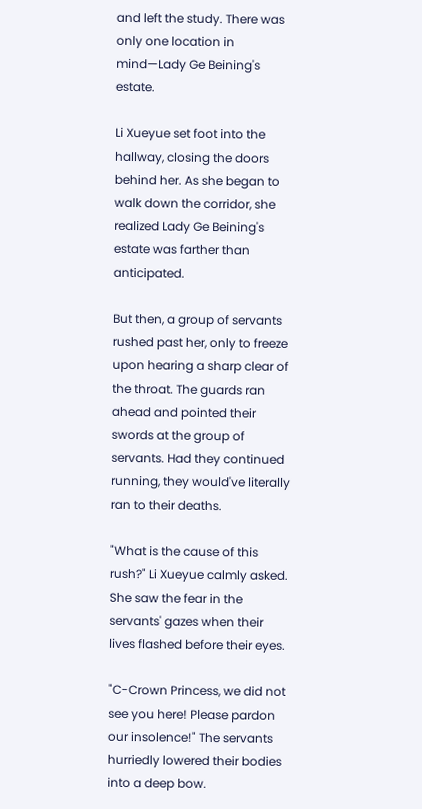and left the study. There was only one location in mind—Lady Ge Beining's estate.

Li Xueyue set foot into the hallway, closing the doors behind her. As she began to walk down the corridor, she realized Lady Ge Beining's estate was farther than anticipated.

But then, a group of servants rushed past her, only to freeze upon hearing a sharp clear of the throat. The guards ran ahead and pointed their swords at the group of servants. Had they continued running, they would've literally ran to their deaths.

"What is the cause of this rush?" Li Xueyue calmly asked. She saw the fear in the servants' gazes when their lives flashed before their eyes.

"C-Crown Princess, we did not see you here! Please pardon our insolence!" The servants hurriedly lowered their bodies into a deep bow.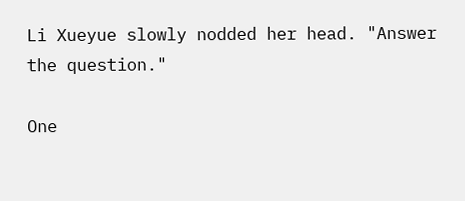Li Xueyue slowly nodded her head. "Answer the question."

One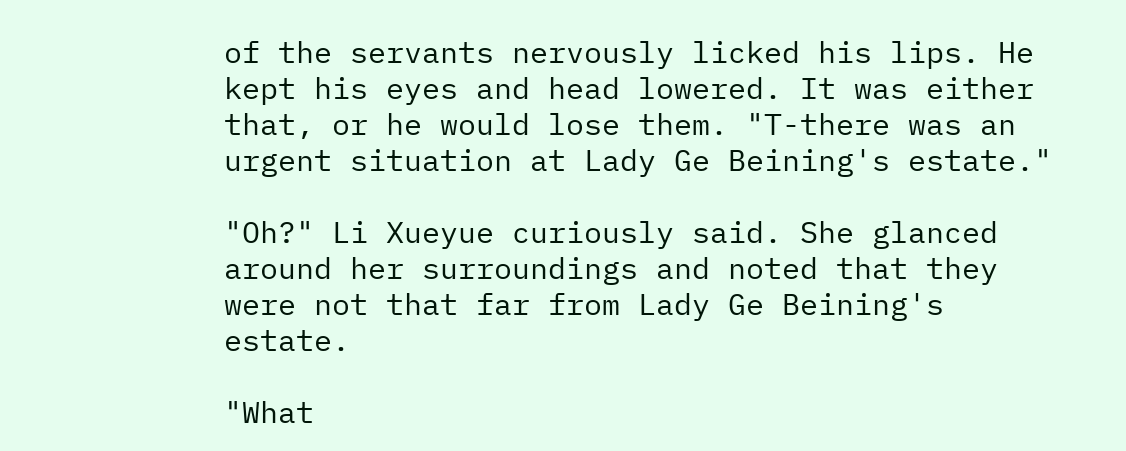of the servants nervously licked his lips. He kept his eyes and head lowered. It was either that, or he would lose them. "T-there was an urgent situation at Lady Ge Beining's estate."

"Oh?" Li Xueyue curiously said. She glanced around her surroundings and noted that they were not that far from Lady Ge Beining's estate.

"What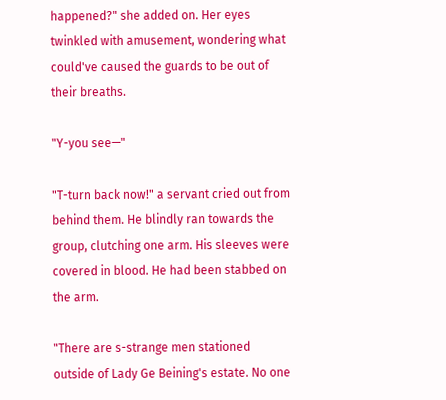happened?" she added on. Her eyes twinkled with amusement, wondering what could've caused the guards to be out of their breaths.

"Y-you see—"

"T-turn back now!" a servant cried out from behind them. He blindly ran towards the group, clutching one arm. His sleeves were covered in blood. He had been stabbed on the arm.

"There are s-strange men stationed outside of Lady Ge Beining's estate. No one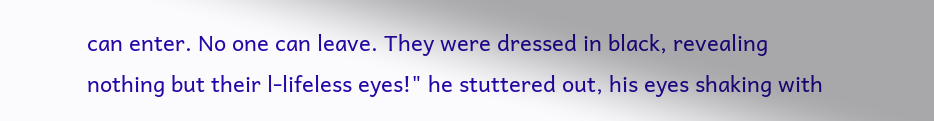can enter. No one can leave. They were dressed in black, revealing nothing but their l-lifeless eyes!" he stuttered out, his eyes shaking with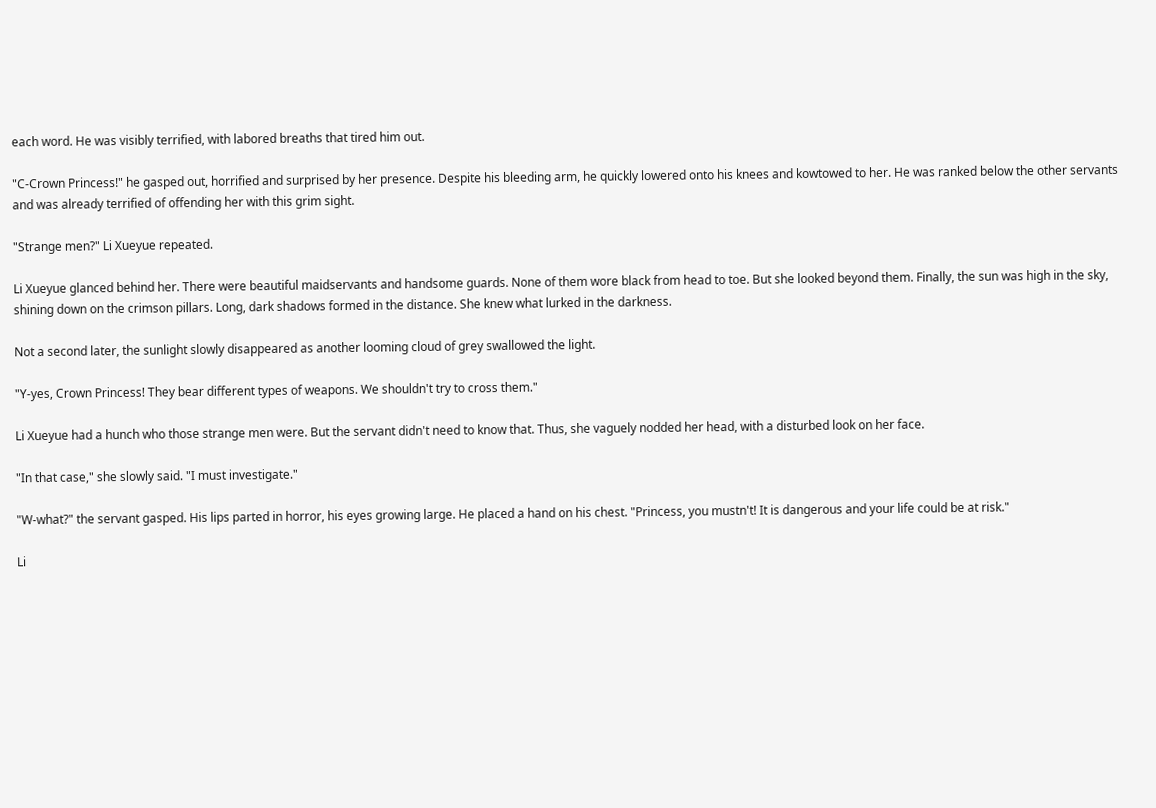each word. He was visibly terrified, with labored breaths that tired him out.

"C-Crown Princess!" he gasped out, horrified and surprised by her presence. Despite his bleeding arm, he quickly lowered onto his knees and kowtowed to her. He was ranked below the other servants and was already terrified of offending her with this grim sight.

"Strange men?" Li Xueyue repeated.

Li Xueyue glanced behind her. There were beautiful maidservants and handsome guards. None of them wore black from head to toe. But she looked beyond them. Finally, the sun was high in the sky, shining down on the crimson pillars. Long, dark shadows formed in the distance. She knew what lurked in the darkness.

Not a second later, the sunlight slowly disappeared as another looming cloud of grey swallowed the light.

"Y-yes, Crown Princess! They bear different types of weapons. We shouldn't try to cross them."

Li Xueyue had a hunch who those strange men were. But the servant didn't need to know that. Thus, she vaguely nodded her head, with a disturbed look on her face.

"In that case," she slowly said. "I must investigate."

"W-what?" the servant gasped. His lips parted in horror, his eyes growing large. He placed a hand on his chest. "Princess, you mustn't! It is dangerous and your life could be at risk."

Li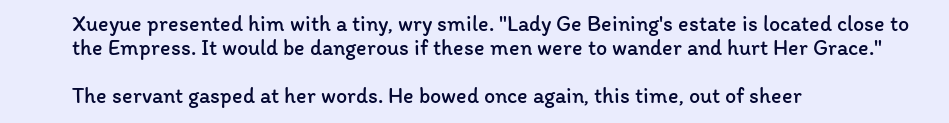Xueyue presented him with a tiny, wry smile. "Lady Ge Beining's estate is located close to the Empress. It would be dangerous if these men were to wander and hurt Her Grace."

The servant gasped at her words. He bowed once again, this time, out of sheer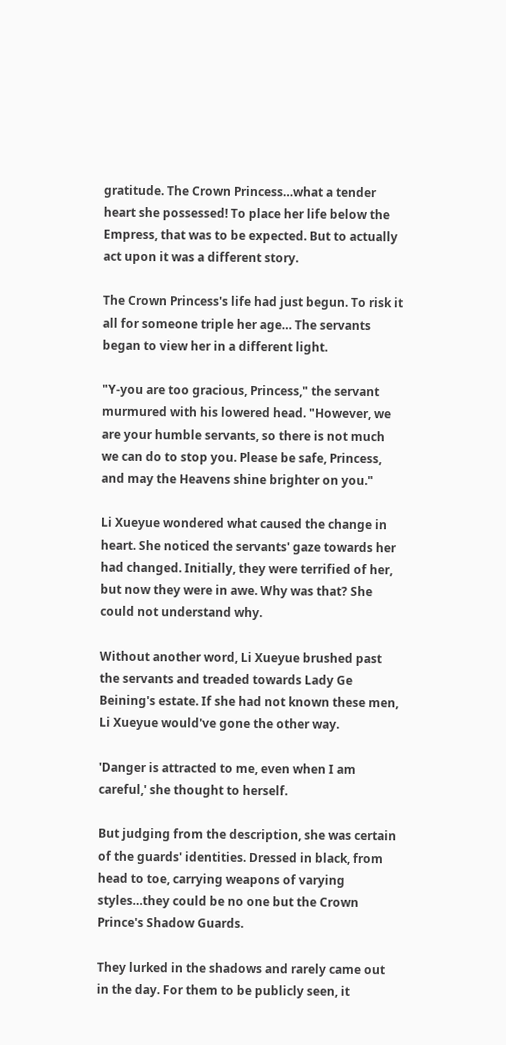gratitude. The Crown Princess…what a tender heart she possessed! To place her life below the Empress, that was to be expected. But to actually act upon it was a different story.

The Crown Princess's life had just begun. To risk it all for someone triple her age… The servants began to view her in a different light.

"Y-you are too gracious, Princess," the servant murmured with his lowered head. "However, we are your humble servants, so there is not much we can do to stop you. Please be safe, Princess, and may the Heavens shine brighter on you."

Li Xueyue wondered what caused the change in heart. She noticed the servants' gaze towards her had changed. Initially, they were terrified of her, but now they were in awe. Why was that? She could not understand why.

Without another word, Li Xueyue brushed past the servants and treaded towards Lady Ge Beining's estate. If she had not known these men, Li Xueyue would've gone the other way.

'Danger is attracted to me, even when I am careful,' she thought to herself.

But judging from the description, she was certain of the guards' identities. Dressed in black, from head to toe, carrying weapons of varying styles…they could be no one but the Crown Prince's Shadow Guards.

They lurked in the shadows and rarely came out in the day. For them to be publicly seen, it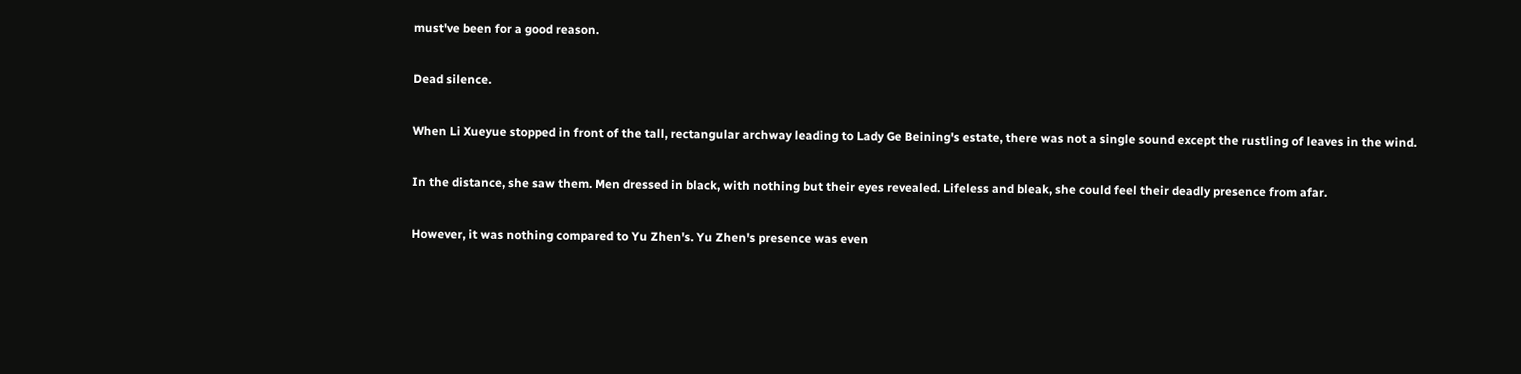must've been for a good reason.

Dead silence.

When Li Xueyue stopped in front of the tall, rectangular archway leading to Lady Ge Beining's estate, there was not a single sound except the rustling of leaves in the wind.

In the distance, she saw them. Men dressed in black, with nothing but their eyes revealed. Lifeless and bleak, she could feel their deadly presence from afar.

However, it was nothing compared to Yu Zhen's. Yu Zhen's presence was even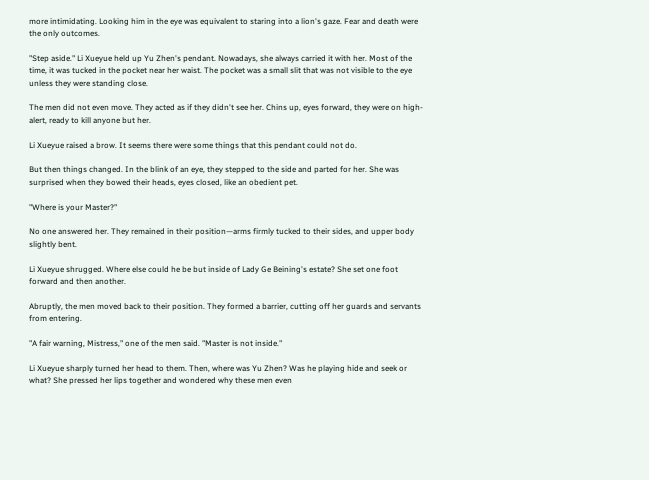more intimidating. Looking him in the eye was equivalent to staring into a lion's gaze. Fear and death were the only outcomes.

"Step aside." Li Xueyue held up Yu Zhen's pendant. Nowadays, she always carried it with her. Most of the time, it was tucked in the pocket near her waist. The pocket was a small slit that was not visible to the eye unless they were standing close.

The men did not even move. They acted as if they didn't see her. Chins up, eyes forward, they were on high-alert, ready to kill anyone but her.

Li Xueyue raised a brow. It seems there were some things that this pendant could not do.

But then things changed. In the blink of an eye, they stepped to the side and parted for her. She was surprised when they bowed their heads, eyes closed, like an obedient pet.

"Where is your Master?"

No one answered her. They remained in their position—arms firmly tucked to their sides, and upper body slightly bent.

Li Xueyue shrugged. Where else could he be but inside of Lady Ge Beining's estate? She set one foot forward and then another.

Abruptly, the men moved back to their position. They formed a barrier, cutting off her guards and servants from entering.

"A fair warning, Mistress," one of the men said. "Master is not inside."

Li Xueyue sharply turned her head to them. Then, where was Yu Zhen? Was he playing hide and seek or what? She pressed her lips together and wondered why these men even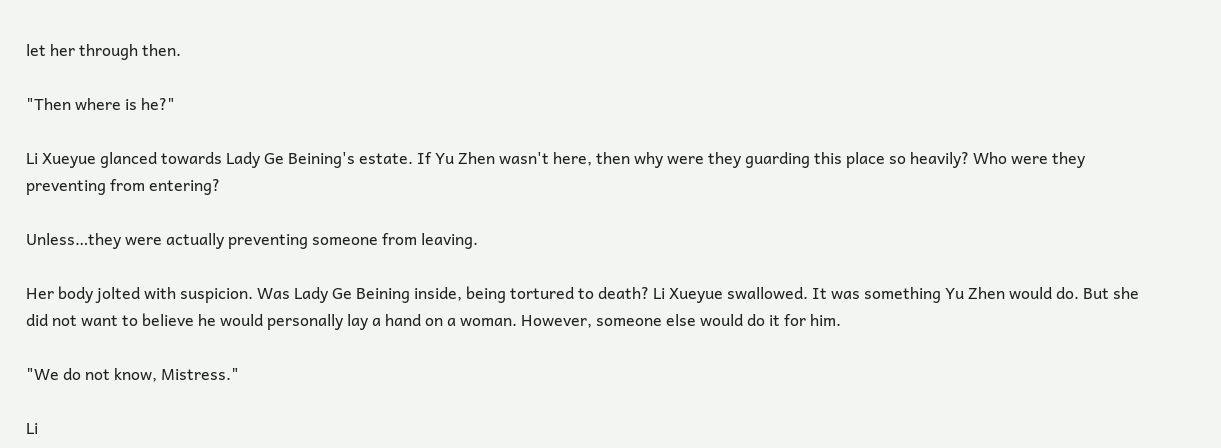let her through then.

"Then where is he?"

Li Xueyue glanced towards Lady Ge Beining's estate. If Yu Zhen wasn't here, then why were they guarding this place so heavily? Who were they preventing from entering?

Unless…they were actually preventing someone from leaving.

Her body jolted with suspicion. Was Lady Ge Beining inside, being tortured to death? Li Xueyue swallowed. It was something Yu Zhen would do. But she did not want to believe he would personally lay a hand on a woman. However, someone else would do it for him.

"We do not know, Mistress."

Li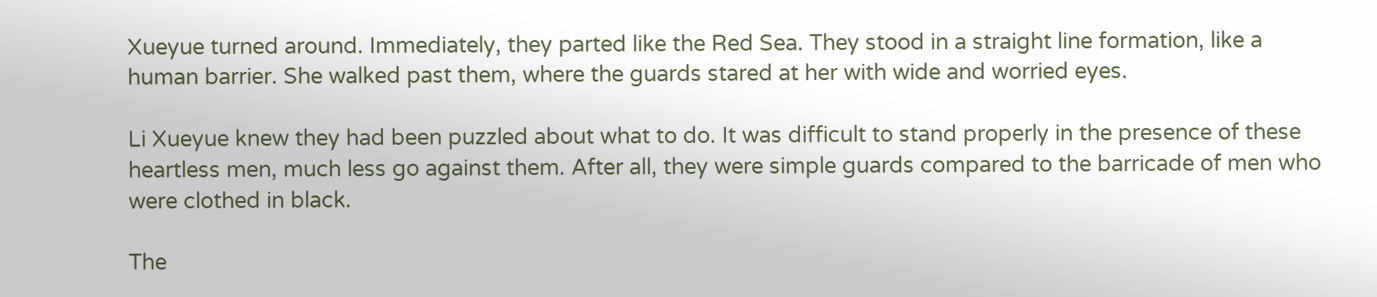Xueyue turned around. Immediately, they parted like the Red Sea. They stood in a straight line formation, like a human barrier. She walked past them, where the guards stared at her with wide and worried eyes.

Li Xueyue knew they had been puzzled about what to do. It was difficult to stand properly in the presence of these heartless men, much less go against them. After all, they were simple guards compared to the barricade of men who were clothed in black.

The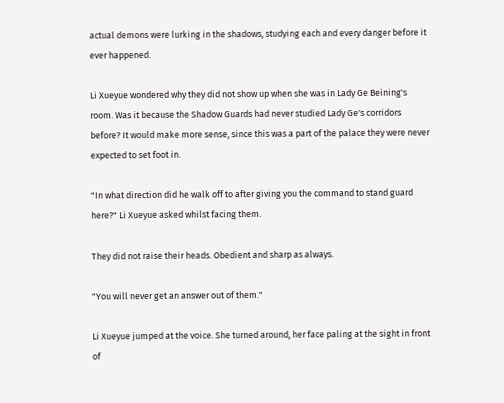actual demons were lurking in the shadows, studying each and every danger before it ever happened.

Li Xueyue wondered why they did not show up when she was in Lady Ge Beining's room. Was it because the Shadow Guards had never studied Lady Ge's corridors before? It would make more sense, since this was a part of the palace they were never expected to set foot in.

"In what direction did he walk off to after giving you the command to stand guard here?" Li Xueyue asked whilst facing them.

They did not raise their heads. Obedient and sharp as always.

"You will never get an answer out of them."

Li Xueyue jumped at the voice. She turned around, her face paling at the sight in front of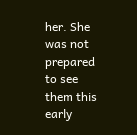her. She was not prepared to see them this early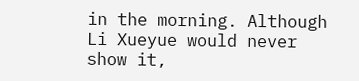in the morning. Although Li Xueyue would never show it,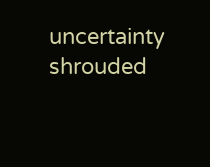uncertainty shrouded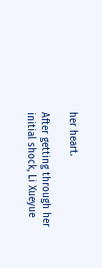her heart.

After getting through her initial shock, Li Xueyue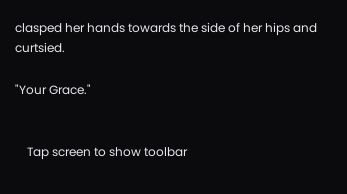clasped her hands towards the side of her hips and curtsied.

"Your Grace."


    Tap screen to show toolbar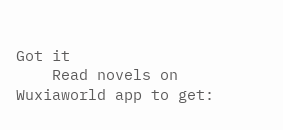Got it
    Read novels on Wuxiaworld app to get: